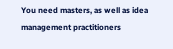You need masters, as well as idea management practitioners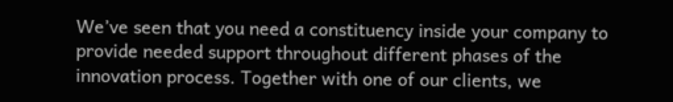We’ve seen that you need a constituency inside your company to provide needed support throughout different phases of the innovation process. Together with one of our clients, we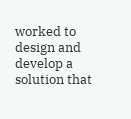worked to design and develop a solution that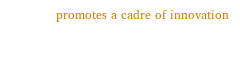promotes a cadre of innovation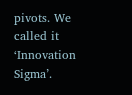pivots. We called it ‘Innovation Sigma’.